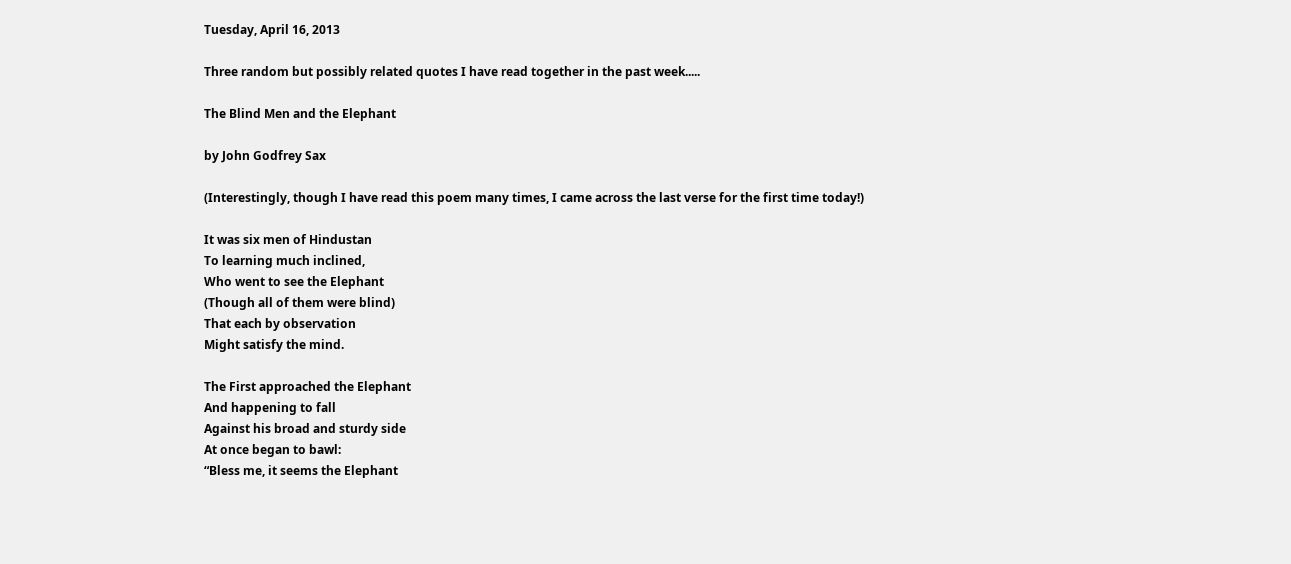Tuesday, April 16, 2013

Three random but possibly related quotes I have read together in the past week.....

The Blind Men and the Elephant

by John Godfrey Sax

(Interestingly, though I have read this poem many times, I came across the last verse for the first time today!)

It was six men of Hindustan
To learning much inclined,
Who went to see the Elephant
(Though all of them were blind)
That each by observation
Might satisfy the mind.

The First approached the Elephant
And happening to fall
Against his broad and sturdy side
At once began to bawl:
“Bless me, it seems the Elephant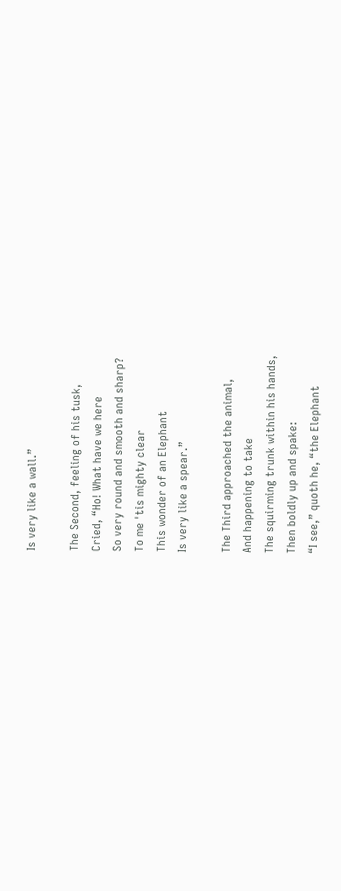Is very like a wall.”

The Second, feeling of his tusk,
Cried, “Ho! What have we here
So very round and smooth and sharp?
To me 'tis mighty clear
This wonder of an Elephant
Is very like a spear.”

The Third approached the animal,
And happening to take
The squirming trunk within his hands,
Then boldly up and spake:
“I see,” quoth he, “the Elephant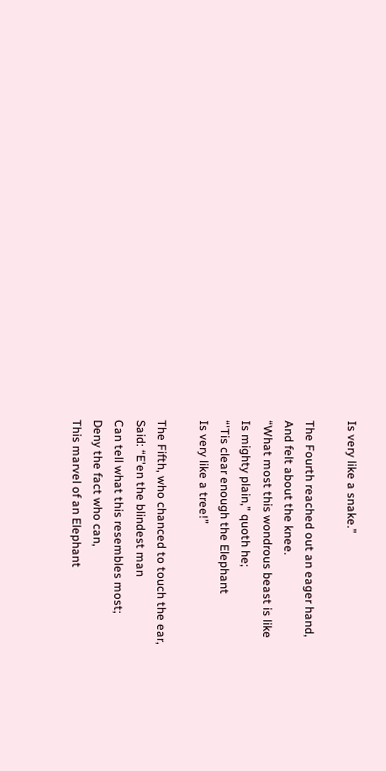Is very like a snake.”

The Fourth reached out an eager hand,
And felt about the knee.
“What most this wondrous beast is like
Is mighty plain,” quoth he;
“'Tis clear enough the Elephant
Is very like a tree!”

The Fifth, who chanced to touch the ear,
Said: “E'en the blindest man
Can tell what this resembles most;
Deny the fact who can,
This marvel of an Elephant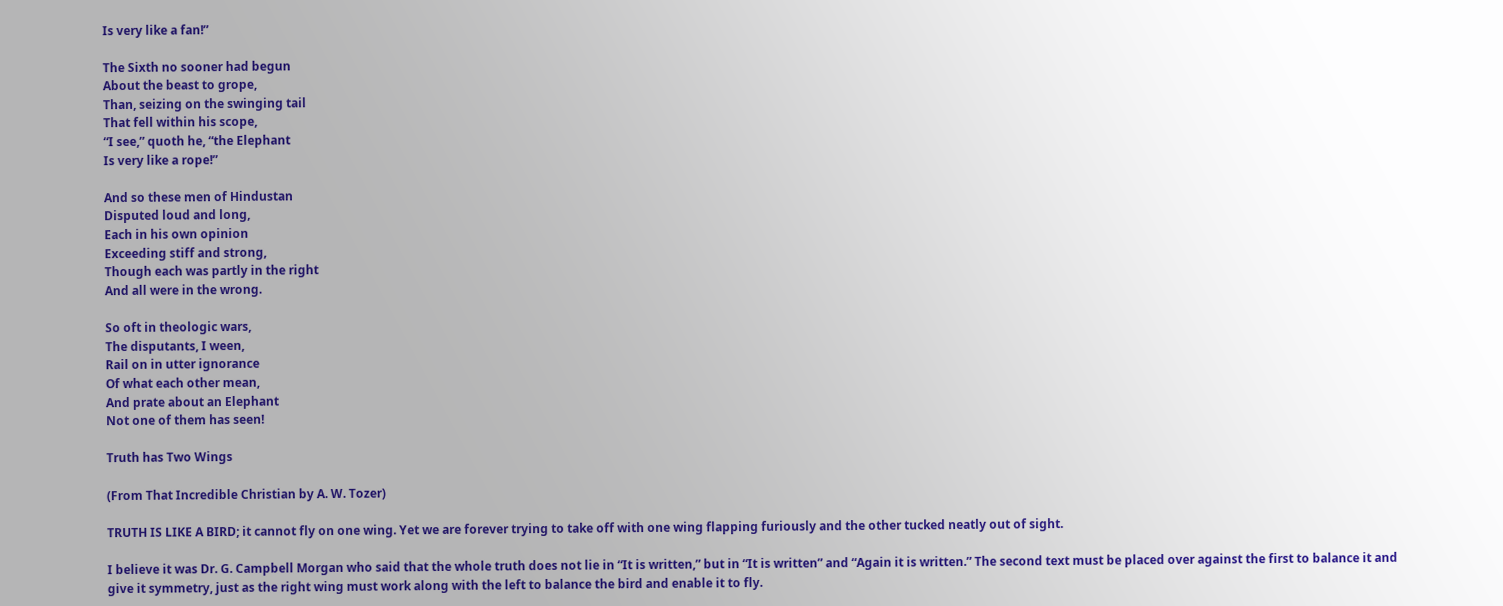Is very like a fan!”

The Sixth no sooner had begun
About the beast to grope,
Than, seizing on the swinging tail
That fell within his scope,
“I see,” quoth he, “the Elephant
Is very like a rope!”

And so these men of Hindustan
Disputed loud and long,
Each in his own opinion
Exceeding stiff and strong,
Though each was partly in the right
And all were in the wrong.

So oft in theologic wars,
The disputants, I ween,
Rail on in utter ignorance
Of what each other mean,
And prate about an Elephant
Not one of them has seen!

Truth has Two Wings

(From That Incredible Christian by A. W. Tozer)

TRUTH IS LIKE A BIRD; it cannot fly on one wing. Yet we are forever trying to take off with one wing flapping furiously and the other tucked neatly out of sight.

I believe it was Dr. G. Campbell Morgan who said that the whole truth does not lie in “It is written,” but in “It is written” and “Again it is written.” The second text must be placed over against the first to balance it and give it symmetry, just as the right wing must work along with the left to balance the bird and enable it to fly.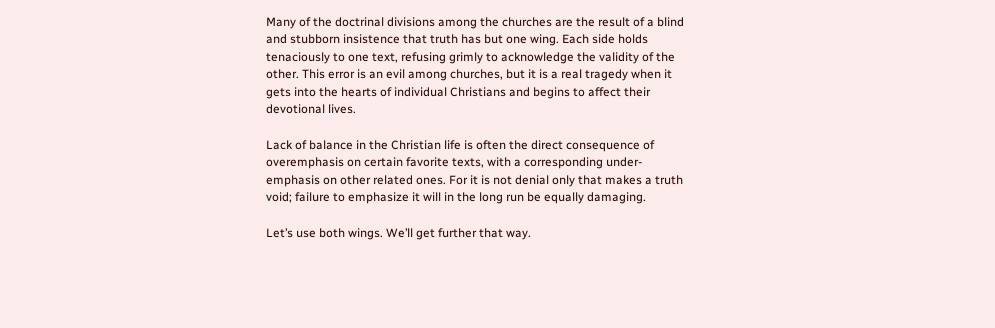Many of the doctrinal divisions among the churches are the result of a blind and stubborn insistence that truth has but one wing. Each side holds tenaciously to one text, refusing grimly to acknowledge the validity of the other. This error is an evil among churches, but it is a real tragedy when it gets into the hearts of individual Christians and begins to affect their devotional lives.

Lack of balance in the Christian life is often the direct consequence of overemphasis on certain favorite texts, with a corresponding under-emphasis on other related ones. For it is not denial only that makes a truth void; failure to emphasize it will in the long run be equally damaging.

Let’s use both wings. We’ll get further that way.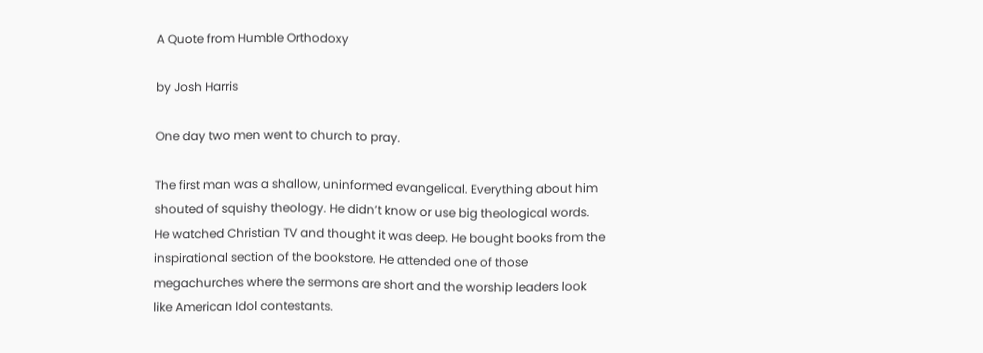A Quote from Humble Orthodoxy

by Josh Harris

One day two men went to church to pray.

The first man was a shallow, uninformed evangelical. Everything about him shouted of squishy theology. He didn’t know or use big theological words. He watched Christian TV and thought it was deep. He bought books from the inspirational section of the bookstore. He attended one of those megachurches where the sermons are short and the worship leaders look like American Idol contestants.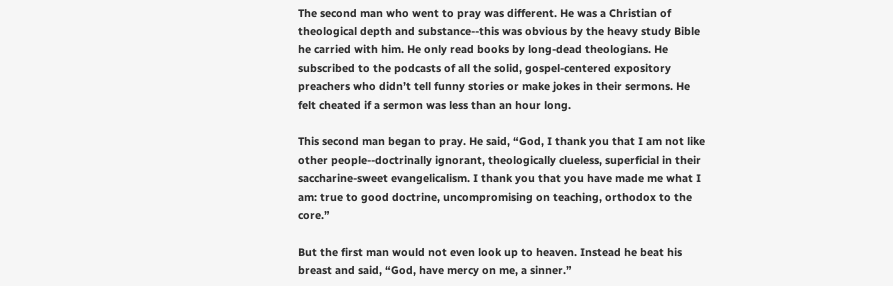The second man who went to pray was different. He was a Christian of theological depth and substance--this was obvious by the heavy study Bible he carried with him. He only read books by long-dead theologians. He subscribed to the podcasts of all the solid, gospel-centered expository preachers who didn’t tell funny stories or make jokes in their sermons. He felt cheated if a sermon was less than an hour long.

This second man began to pray. He said, “God, I thank you that I am not like other people--doctrinally ignorant, theologically clueless, superficial in their saccharine-sweet evangelicalism. I thank you that you have made me what I am: true to good doctrine, uncompromising on teaching, orthodox to the core.”

But the first man would not even look up to heaven. Instead he beat his breast and said, “God, have mercy on me, a sinner.”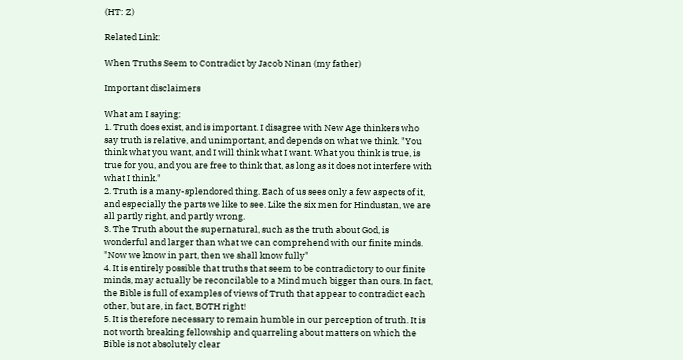(HT: Z)

Related Link:

When Truths Seem to Contradict by Jacob Ninan (my father)

Important disclaimers

What am I saying:
1. Truth does exist, and is important. I disagree with New Age thinkers who say truth is relative, and unimportant, and depends on what we think. "You think what you want, and I will think what I want. What you think is true, is true for you, and you are free to think that, as long as it does not interfere with what I think."
2. Truth is a many-splendored thing. Each of us sees only a few aspects of it, and especially the parts we like to see. Like the six men for Hindustan, we are all partly right, and partly wrong.
3. The Truth about the supernatural, such as the truth about God, is wonderful and larger than what we can comprehend with our finite minds. "Now we know in part, then we shall know fully"
4. It is entirely possible that truths that seem to be contradictory to our finite minds, may actually be reconcilable to a Mind much bigger than ours. In fact, the Bible is full of examples of views of Truth that appear to contradict each other, but are, in fact, BOTH right!
5. It is therefore necessary to remain humble in our perception of truth. It is not worth breaking fellowship and quarreling about matters on which the Bible is not absolutely clear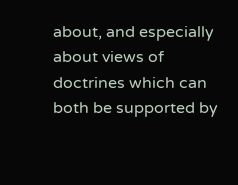about, and especially about views of doctrines which can both be supported by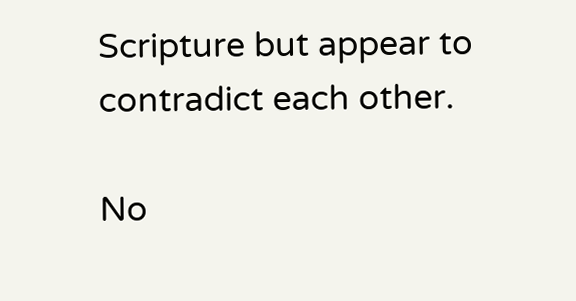Scripture but appear to contradict each other.

No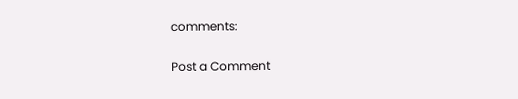comments:

Post a Comment